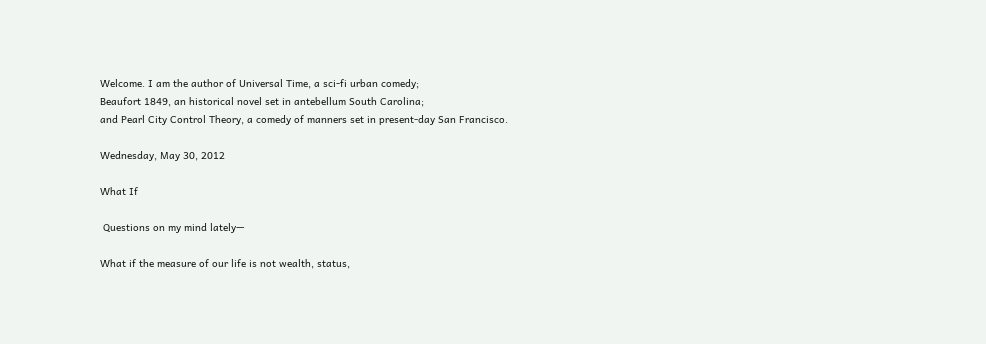Welcome. I am the author of Universal Time, a sci-fi urban comedy;
Beaufort 1849, an historical novel set in antebellum South Carolina;
and Pearl City Control Theory, a comedy of manners set in present-day San Francisco.

Wednesday, May 30, 2012

What If

 Questions on my mind lately—

What if the measure of our life is not wealth, status,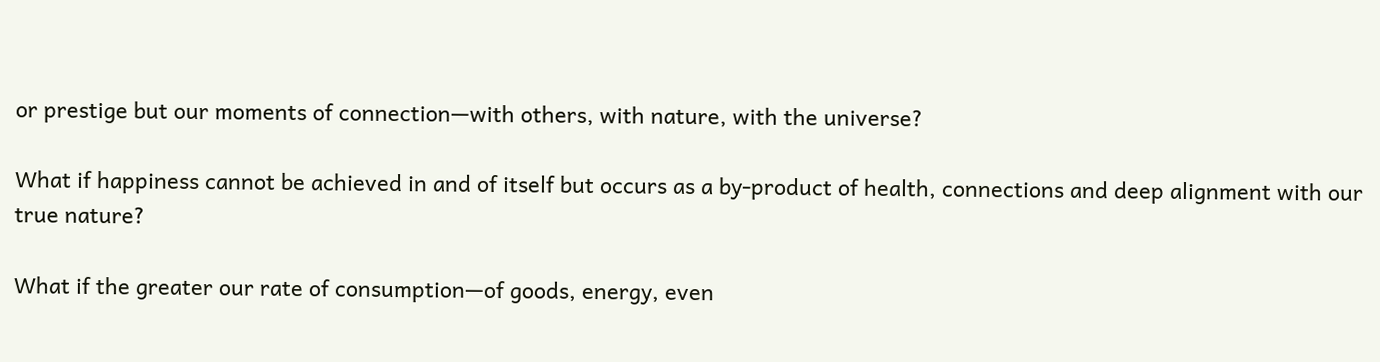or prestige but our moments of connection—with others, with nature, with the universe?

What if happiness cannot be achieved in and of itself but occurs as a by-product of health, connections and deep alignment with our true nature?

What if the greater our rate of consumption—of goods, energy, even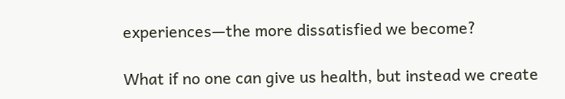experiences—the more dissatisfied we become?

What if no one can give us health, but instead we create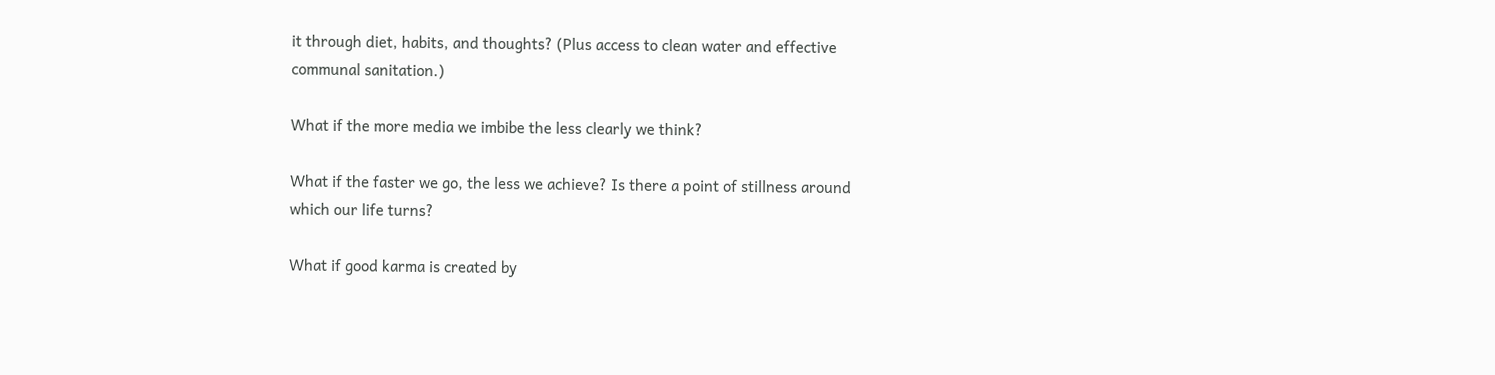it through diet, habits, and thoughts? (Plus access to clean water and effective communal sanitation.)

What if the more media we imbibe the less clearly we think?

What if the faster we go, the less we achieve? Is there a point of stillness around which our life turns?

What if good karma is created by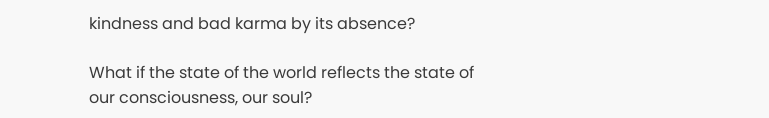kindness and bad karma by its absence?

What if the state of the world reflects the state of our consciousness, our soul?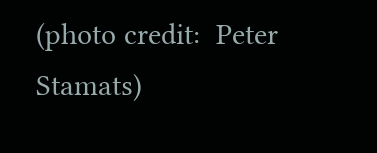(photo credit:  Peter Stamats)